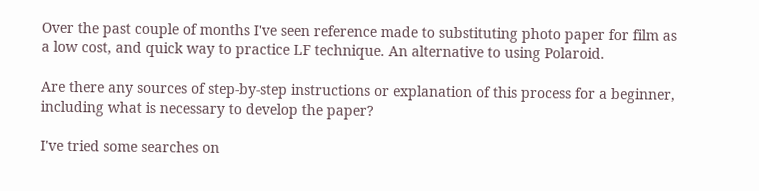Over the past couple of months I've seen reference made to substituting photo paper for film as a low cost, and quick way to practice LF technique. An alternative to using Polaroid.

Are there any sources of step-by-step instructions or explanation of this process for a beginner, including what is necessary to develop the paper?

I've tried some searches on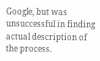Google, but was unsuccessful in finding actual description of the process.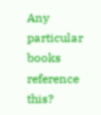Any particular books reference this?